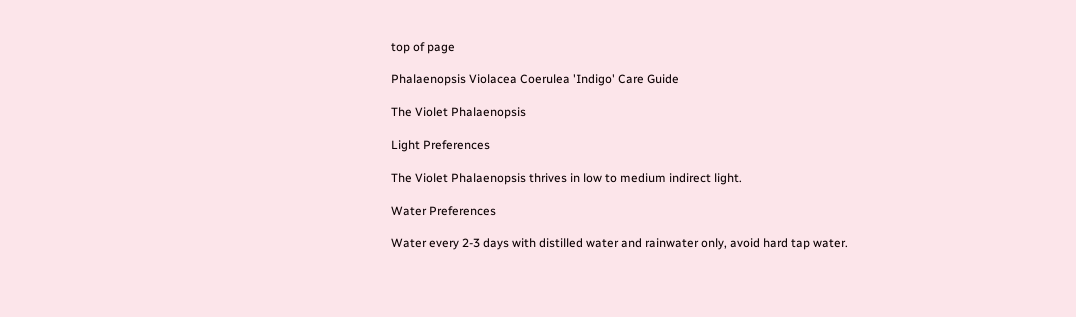top of page

Phalaenopsis Violacea Coerulea 'Indigo' Care Guide

The Violet Phalaenopsis

Light Preferences

The Violet Phalaenopsis thrives in low to medium indirect light.

Water Preferences

Water every 2-3 days with distilled water and rainwater only, avoid hard tap water.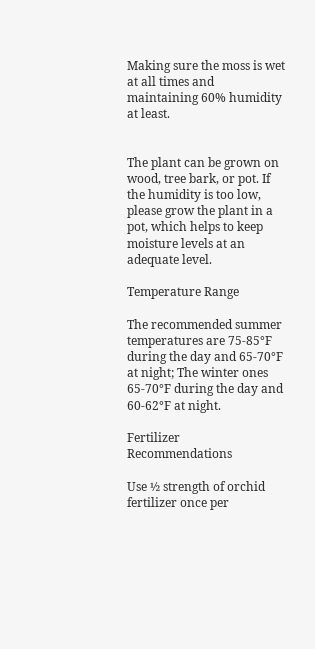Making sure the moss is wet at all times and maintaining 60% humidity at least.


The plant can be grown on wood, tree bark, or pot. If the humidity is too low, please grow the plant in a pot, which helps to keep moisture levels at an adequate level.

Temperature Range

The recommended summer temperatures are 75-85°F during the day and 65-70°F at night; The winter ones 65-70°F during the day and 60-62°F at night.

Fertilizer Recommendations

Use ½ strength of orchid fertilizer once per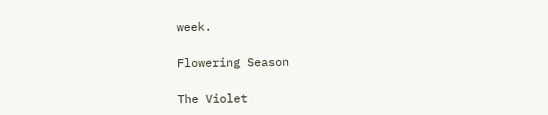week.

Flowering Season

The Violet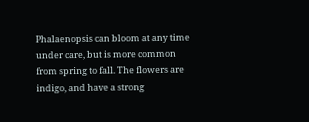Phalaenopsis can bloom at any time under care, but is more common from spring to fall. The flowers are indigo, and have a strong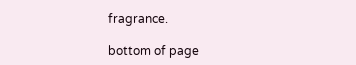fragrance.

bottom of page